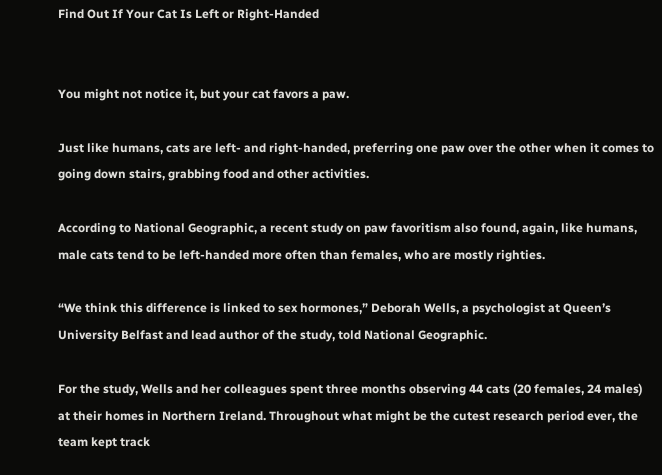Find Out If Your Cat Is Left or Right-Handed


You might not notice it, but your cat favors a paw.

Just like humans, cats are left- and right-handed, preferring one paw over the other when it comes to going down stairs, grabbing food and other activities.

According to National Geographic, a recent study on paw favoritism also found, again, like humans, male cats tend to be left-handed more often than females, who are mostly righties.

“We think this difference is linked to sex hormones,” Deborah Wells, a psychologist at Queen’s University Belfast and lead author of the study, told National Geographic.

For the study, Wells and her colleagues spent three months observing 44 cats (20 females, 24 males) at their homes in Northern Ireland. Throughout what might be the cutest research period ever, the team kept track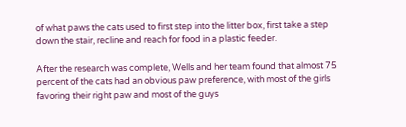of what paws the cats used to first step into the litter box, first take a step down the stair, recline and reach for food in a plastic feeder.

After the research was complete, Wells and her team found that almost 75 percent of the cats had an obvious paw preference, with most of the girls favoring their right paw and most of the guys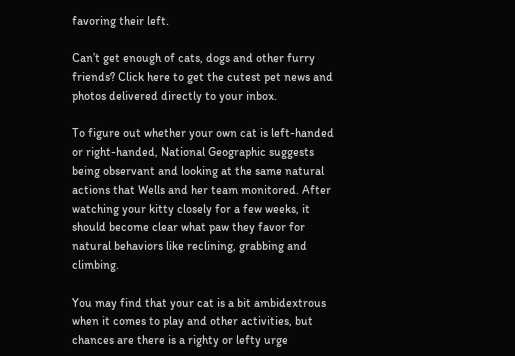favoring their left.

Can’t get enough of cats, dogs and other furry friends? Click here to get the cutest pet news and photos delivered directly to your inbox.

To figure out whether your own cat is left-handed or right-handed, National Geographic suggests being observant and looking at the same natural actions that Wells and her team monitored. After watching your kitty closely for a few weeks, it should become clear what paw they favor for natural behaviors like reclining, grabbing and climbing.

You may find that your cat is a bit ambidextrous when it comes to play and other activities, but chances are there is a righty or lefty urge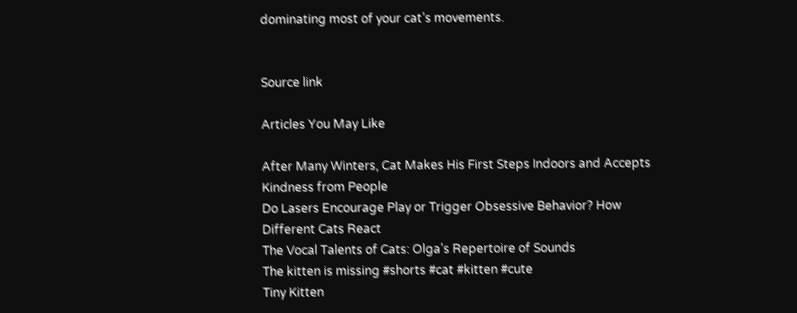dominating most of your cat’s movements.


Source link

Articles You May Like

After Many Winters, Cat Makes His First Steps Indoors and Accepts Kindness from People
Do Lasers Encourage Play or Trigger Obsessive Behavior? How Different Cats React
The Vocal Talents of Cats: Olga’s Repertoire of Sounds
The kitten is missing #shorts #cat #kitten #cute
Tiny Kitten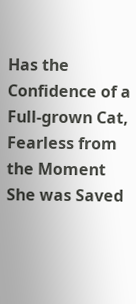Has the Confidence of a Full-grown Cat, Fearless from the Moment She was Saved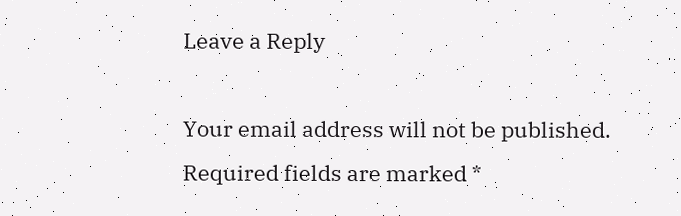Leave a Reply

Your email address will not be published. Required fields are marked *